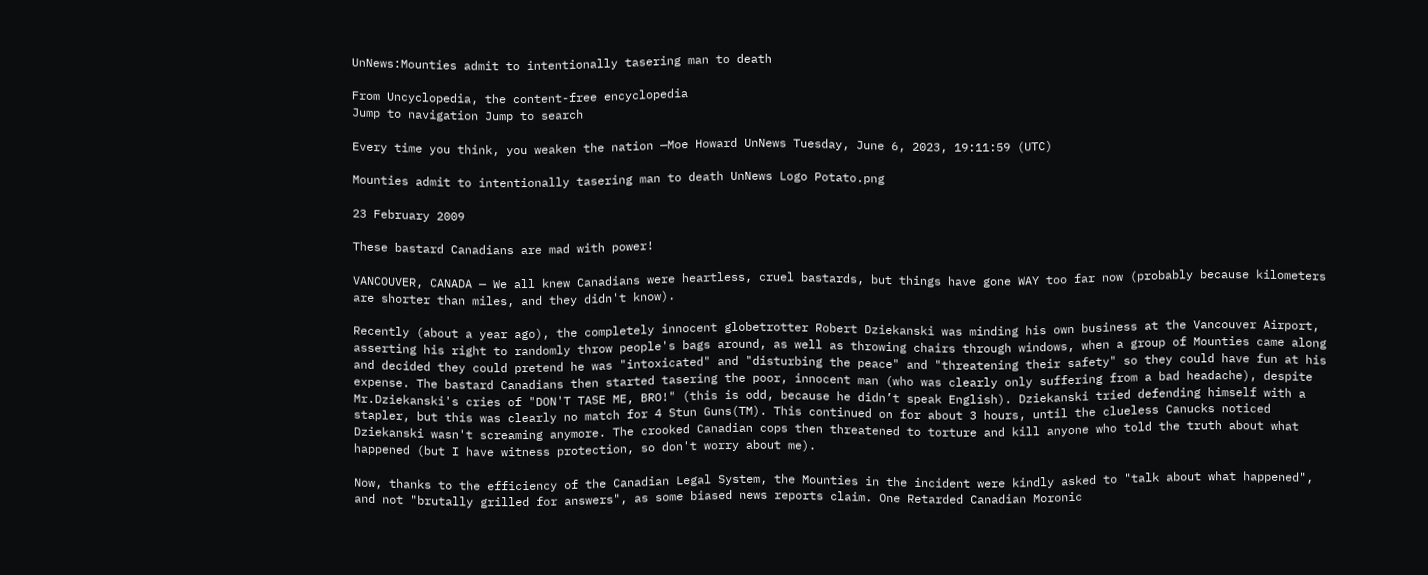UnNews:Mounties admit to intentionally tasering man to death

From Uncyclopedia, the content-free encyclopedia
Jump to navigation Jump to search

Every time you think, you weaken the nation —Moe Howard UnNews Tuesday, June 6, 2023, 19:11:59 (UTC)

Mounties admit to intentionally tasering man to death UnNews Logo Potato.png

23 February 2009

These bastard Canadians are mad with power!

VANCOUVER, CANADA — We all knew Canadians were heartless, cruel bastards, but things have gone WAY too far now (probably because kilometers are shorter than miles, and they didn't know).

Recently (about a year ago), the completely innocent globetrotter Robert Dziekanski was minding his own business at the Vancouver Airport, asserting his right to randomly throw people's bags around, as well as throwing chairs through windows, when a group of Mounties came along and decided they could pretend he was "intoxicated" and "disturbing the peace" and "threatening their safety" so they could have fun at his expense. The bastard Canadians then started tasering the poor, innocent man (who was clearly only suffering from a bad headache), despite Mr.Dziekanski's cries of "DON'T TASE ME, BRO!" (this is odd, because he didn’t speak English). Dziekanski tried defending himself with a stapler, but this was clearly no match for 4 Stun Guns(TM). This continued on for about 3 hours, until the clueless Canucks noticed Dziekanski wasn't screaming anymore. The crooked Canadian cops then threatened to torture and kill anyone who told the truth about what happened (but I have witness protection, so don't worry about me).

Now, thanks to the efficiency of the Canadian Legal System, the Mounties in the incident were kindly asked to "talk about what happened", and not "brutally grilled for answers", as some biased news reports claim. One Retarded Canadian Moronic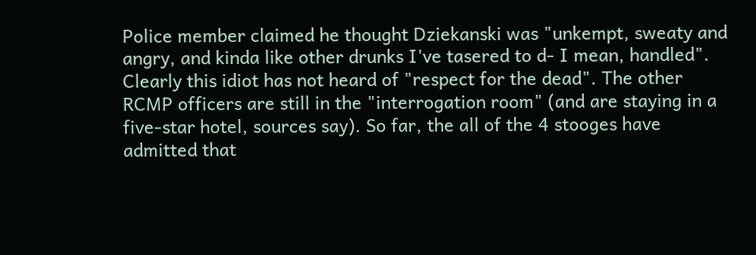Police member claimed he thought Dziekanski was "unkempt, sweaty and angry, and kinda like other drunks I've tasered to d- I mean, handled". Clearly this idiot has not heard of "respect for the dead". The other RCMP officers are still in the "interrogation room" (and are staying in a five-star hotel, sources say). So far, the all of the 4 stooges have admitted that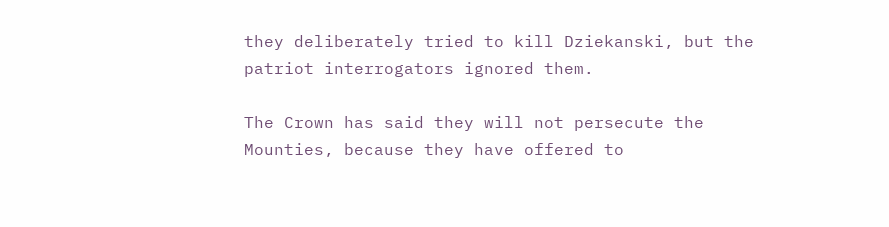they deliberately tried to kill Dziekanski, but the patriot interrogators ignored them.

The Crown has said they will not persecute the Mounties, because they have offered to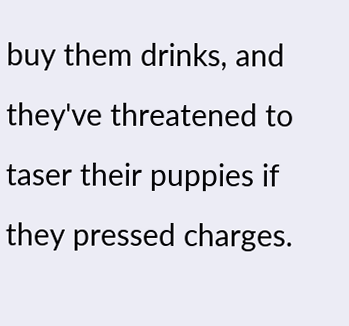buy them drinks, and they've threatened to taser their puppies if they pressed charges.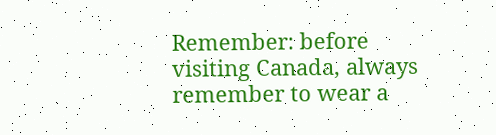Remember: before visiting Canada, always remember to wear a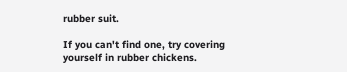rubber suit.

If you can't find one, try covering yourself in rubber chickens.